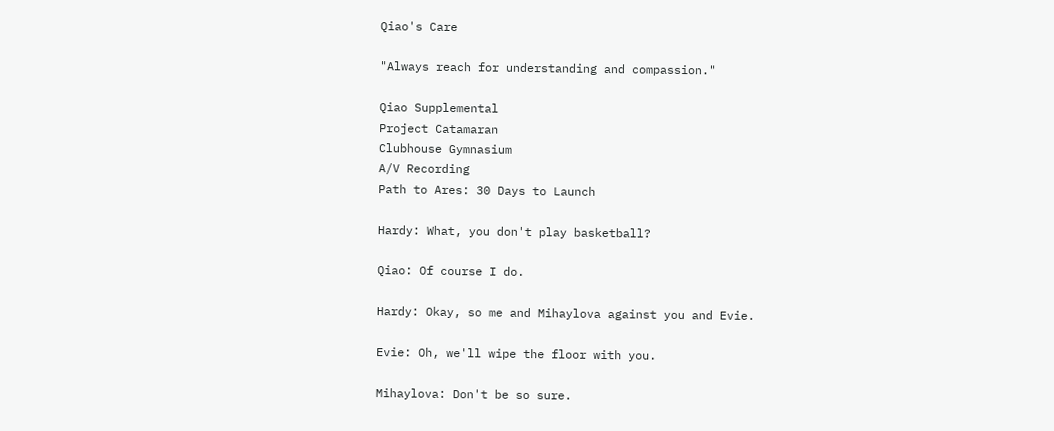Qiao's Care

"Always reach for understanding and compassion."

Qiao Supplemental
Project Catamaran
Clubhouse Gymnasium
A/V Recording
Path to Ares: 30 Days to Launch

Hardy: What, you don't play basketball?

Qiao: Of course I do.

Hardy: Okay, so me and Mihaylova against you and Evie.

Evie: Oh, we'll wipe the floor with you.

Mihaylova: Don't be so sure.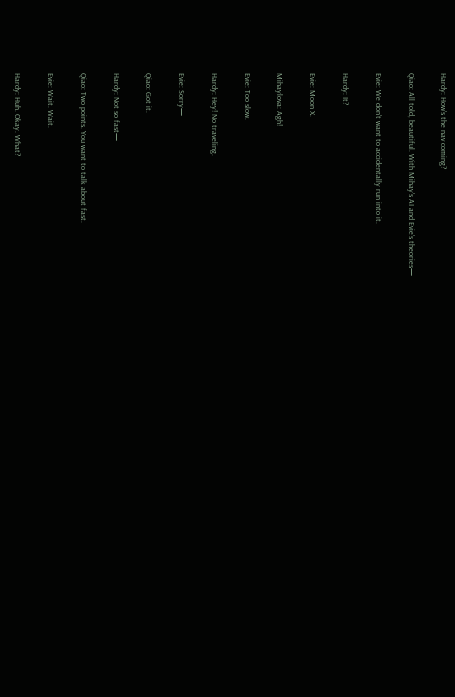Hardy: How's the nav coming?

Qiao: All told, beautiful. With Mihay's AI and Evie's theories—

Evie: We don't want to accidentally run into it.

Hardy: It?

Evie: Moon X.

Mihaylova: Agh!

Evie: Too slow.

Hardy: Hey! No traveling.

Evie: Sorry—

Qiao: Got it.

Hardy: Not so fast—

Qiao: Two points. You want to talk about fast.

Evie: Wait. Wait.

Hardy: Huh. Okay. What?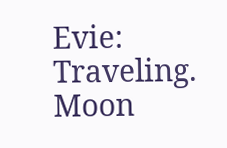Evie: Traveling. Moon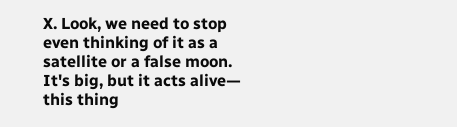X. Look, we need to stop even thinking of it as a satellite or a false moon. It's big, but it acts alive— this thing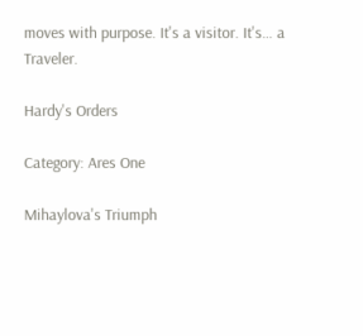moves with purpose. It's a visitor. It's… a Traveler.

Hardy's Orders

Category: Ares One

Mihaylova's Triumph